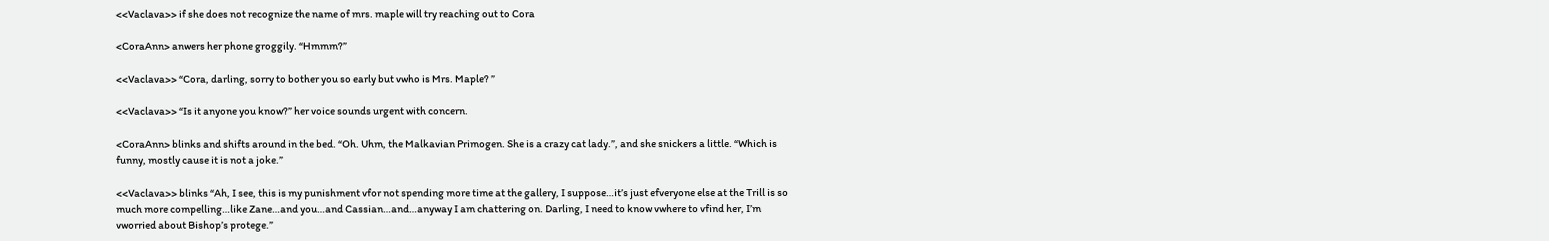<<Vaclava>> if she does not recognize the name of mrs. maple will try reaching out to Cora

<CoraAnn> anwers her phone groggily. “Hmmm?”

<<Vaclava>> “Cora, darling, sorry to bother you so early but vwho is Mrs. Maple? ”

<<Vaclava>> “Is it anyone you know?” her voice sounds urgent with concern.

<CoraAnn> blinks and shifts around in the bed. “Oh. Uhm, the Malkavian Primogen. She is a crazy cat lady.”, and she snickers a little. “Which is funny, mostly cause it is not a joke.”

<<Vaclava>> blinks “Ah, I see, this is my punishment vfor not spending more time at the gallery, I suppose…it’s just efveryone else at the Trill is so much more compelling…like Zane…and you…and Cassian…and…anyway I am chattering on. Darling, I need to know vwhere to vfind her, I’m vworried about Bishop’s protege.”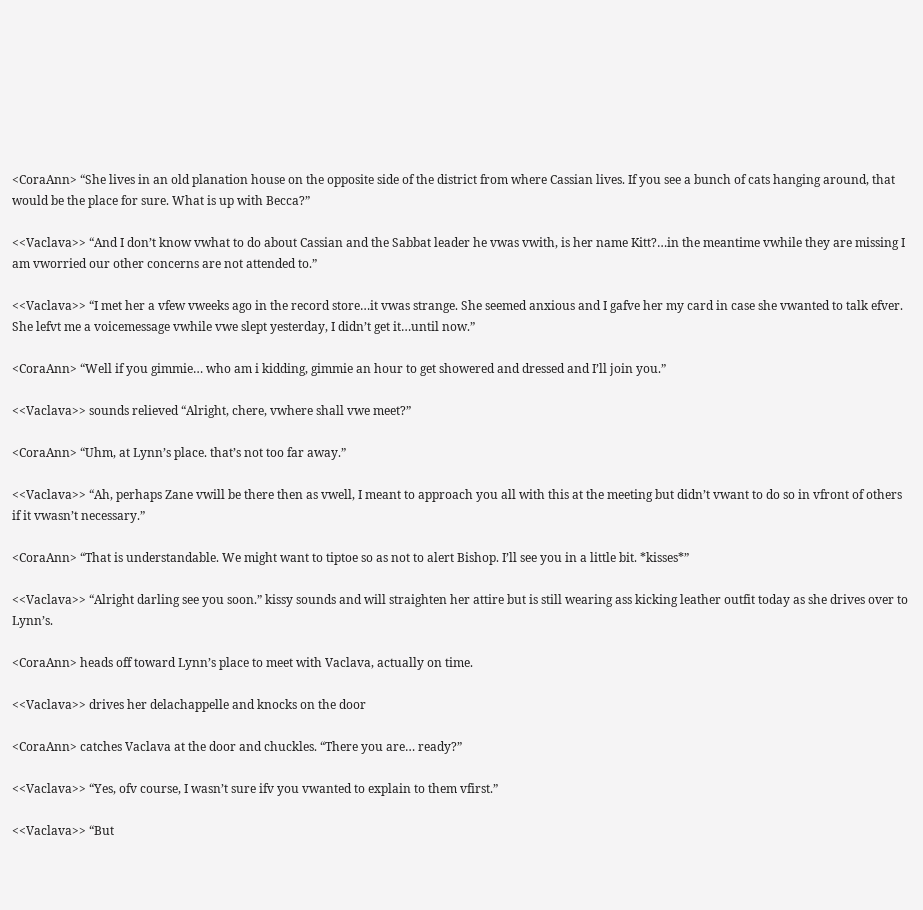<CoraAnn> “She lives in an old planation house on the opposite side of the district from where Cassian lives. If you see a bunch of cats hanging around, that would be the place for sure. What is up with Becca?”

<<Vaclava>> “And I don’t know vwhat to do about Cassian and the Sabbat leader he vwas vwith, is her name Kitt?…in the meantime vwhile they are missing I am vworried our other concerns are not attended to.”

<<Vaclava>> “I met her a vfew vweeks ago in the record store…it vwas strange. She seemed anxious and I gafve her my card in case she vwanted to talk efver. She lefvt me a voicemessage vwhile vwe slept yesterday, I didn’t get it…until now.”

<CoraAnn> “Well if you gimmie… who am i kidding, gimmie an hour to get showered and dressed and I’ll join you.”

<<Vaclava>> sounds relieved “Alright, chere, vwhere shall vwe meet?”

<CoraAnn> “Uhm, at Lynn’s place. that’s not too far away.”

<<Vaclava>> “Ah, perhaps Zane vwill be there then as vwell, I meant to approach you all with this at the meeting but didn’t vwant to do so in vfront of others if it vwasn’t necessary.”

<CoraAnn> “That is understandable. We might want to tiptoe so as not to alert Bishop. I’ll see you in a little bit. *kisses*”

<<Vaclava>> “Alright darling see you soon.” kissy sounds and will straighten her attire but is still wearing ass kicking leather outfit today as she drives over to Lynn’s.

<CoraAnn> heads off toward Lynn’s place to meet with Vaclava, actually on time.

<<Vaclava>> drives her delachappelle and knocks on the door

<CoraAnn> catches Vaclava at the door and chuckles. “There you are… ready?”

<<Vaclava>> “Yes, ofv course, I wasn’t sure ifv you vwanted to explain to them vfirst.”

<<Vaclava>> “But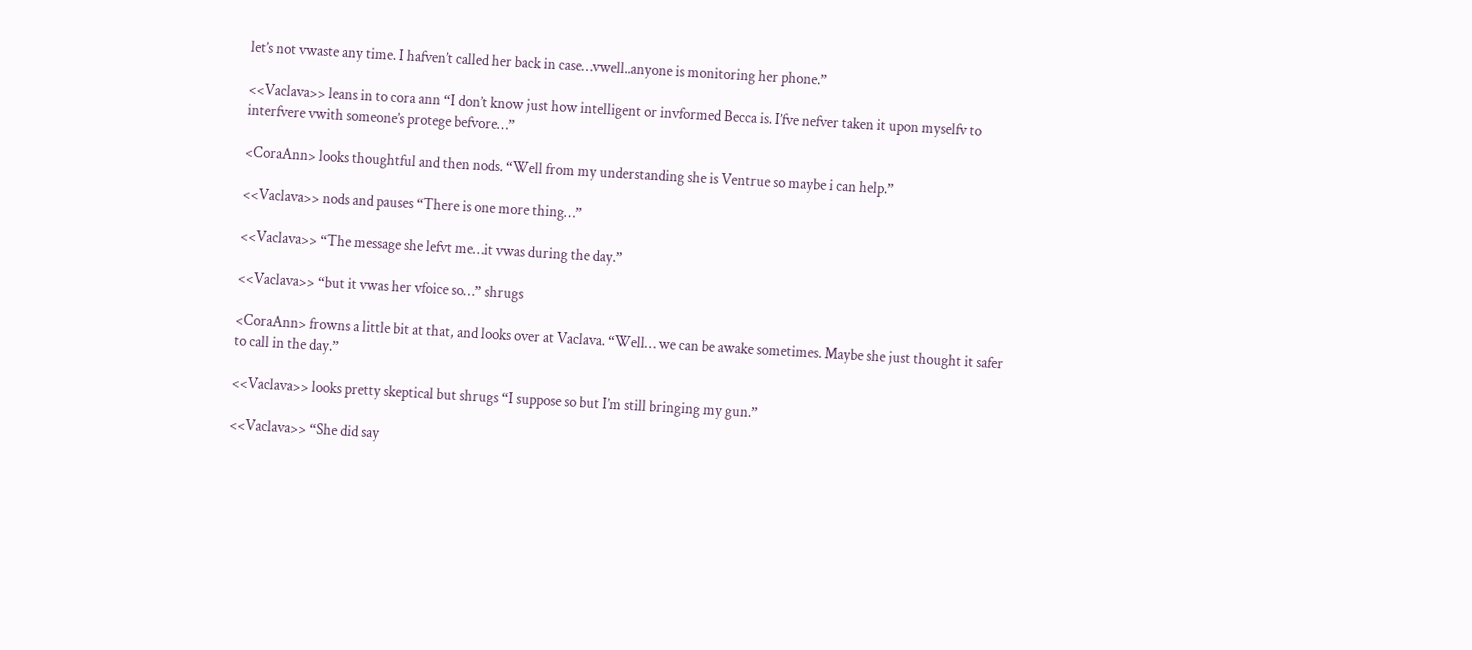let’s not vwaste any time. I hafven’t called her back in case…vwell..anyone is monitoring her phone.”

<<Vaclava>> leans in to cora ann “I don’t know just how intelligent or invformed Becca is. I’fve nefver taken it upon myselfv to interfvere vwith someone’s protege befvore…”

<CoraAnn> looks thoughtful and then nods. “Well from my understanding she is Ventrue so maybe i can help.”

<<Vaclava>> nods and pauses “There is one more thing…”

<<Vaclava>> “The message she lefvt me…it vwas during the day.”

<<Vaclava>> “but it vwas her vfoice so…” shrugs

<CoraAnn> frowns a little bit at that, and looks over at Vaclava. “Well… we can be awake sometimes. Maybe she just thought it safer to call in the day.”

<<Vaclava>> looks pretty skeptical but shrugs “I suppose so but I’m still bringing my gun.”

<<Vaclava>> “She did say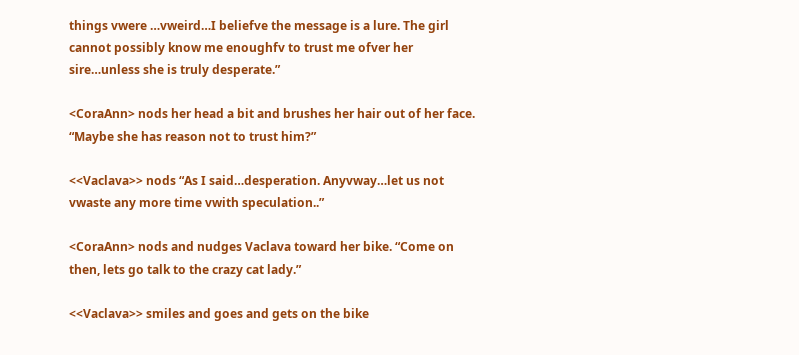things vwere …vweird…I beliefve the message is a lure. The girl cannot possibly know me enoughfv to trust me ofver her sire…unless she is truly desperate.”

<CoraAnn> nods her head a bit and brushes her hair out of her face. “Maybe she has reason not to trust him?”

<<Vaclava>> nods “As I said…desperation. Anyvway…let us not vwaste any more time vwith speculation..”

<CoraAnn> nods and nudges Vaclava toward her bike. “Come on then, lets go talk to the crazy cat lady.”

<<Vaclava>> smiles and goes and gets on the bike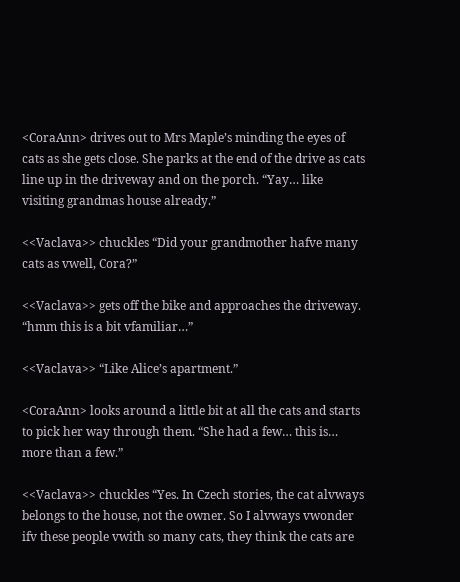<CoraAnn> drives out to Mrs Maple’s minding the eyes of cats as she gets close. She parks at the end of the drive as cats line up in the driveway and on the porch. “Yay… like visiting grandmas house already.”

<<Vaclava>> chuckles “Did your grandmother hafve many cats as vwell, Cora?”

<<Vaclava>> gets off the bike and approaches the driveway. “hmm this is a bit vfamiliar…”

<<Vaclava>> “Like Alice’s apartment.”

<CoraAnn> looks around a little bit at all the cats and starts to pick her way through them. “She had a few… this is… more than a few.”

<<Vaclava>> chuckles “Yes. In Czech stories, the cat alvways belongs to the house, not the owner. So I alvways vwonder ifv these people vwith so many cats, they think the cats are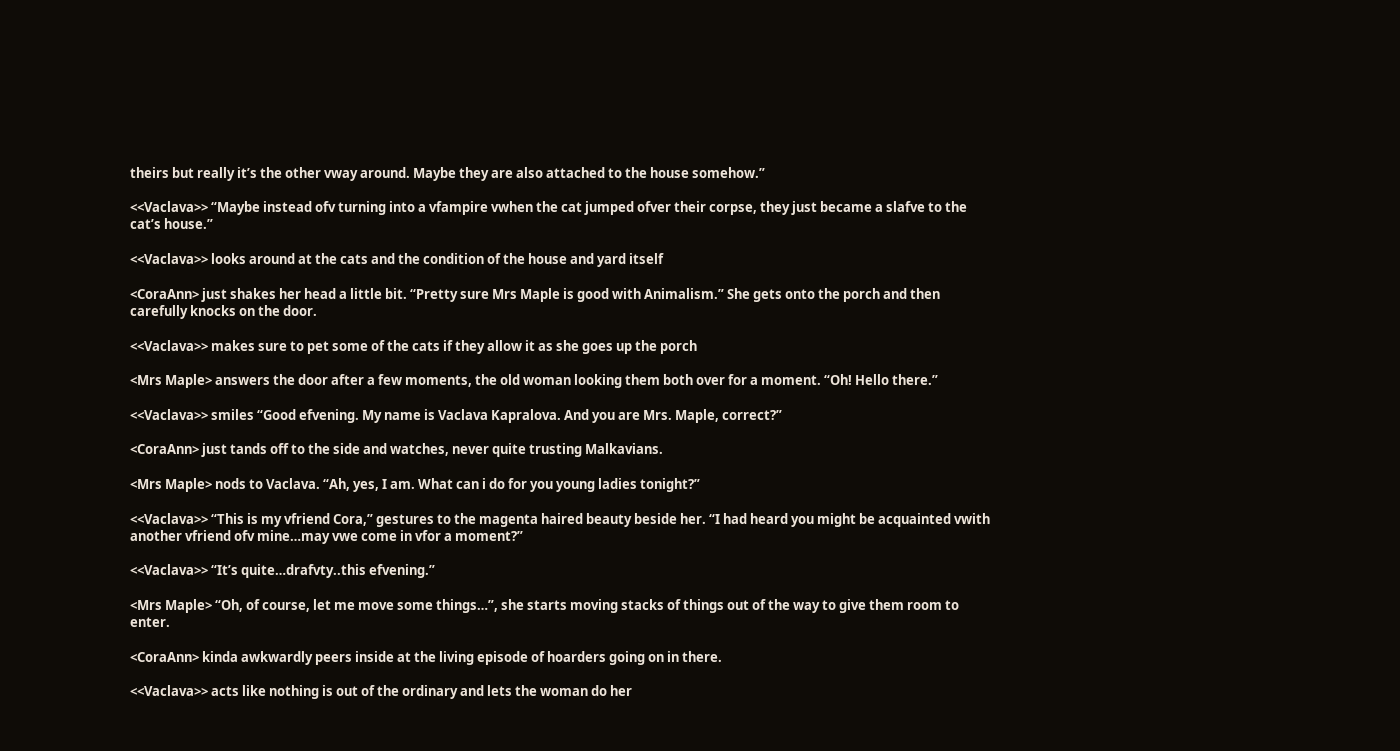theirs but really it’s the other vway around. Maybe they are also attached to the house somehow.”

<<Vaclava>> “Maybe instead ofv turning into a vfampire vwhen the cat jumped ofver their corpse, they just became a slafve to the cat’s house.”

<<Vaclava>> looks around at the cats and the condition of the house and yard itself

<CoraAnn> just shakes her head a little bit. “Pretty sure Mrs Maple is good with Animalism.” She gets onto the porch and then carefully knocks on the door.

<<Vaclava>> makes sure to pet some of the cats if they allow it as she goes up the porch

<Mrs Maple> answers the door after a few moments, the old woman looking them both over for a moment. “Oh! Hello there.”

<<Vaclava>> smiles “Good efvening. My name is Vaclava Kapralova. And you are Mrs. Maple, correct?”

<CoraAnn> just tands off to the side and watches, never quite trusting Malkavians.

<Mrs Maple> nods to Vaclava. “Ah, yes, I am. What can i do for you young ladies tonight?”

<<Vaclava>> “This is my vfriend Cora,” gestures to the magenta haired beauty beside her. “I had heard you might be acquainted vwith another vfriend ofv mine…may vwe come in vfor a moment?”

<<Vaclava>> “It’s quite…drafvty..this efvening.”

<Mrs Maple> “Oh, of course, let me move some things…”, she starts moving stacks of things out of the way to give them room to enter.

<CoraAnn> kinda awkwardly peers inside at the living episode of hoarders going on in there.

<<Vaclava>> acts like nothing is out of the ordinary and lets the woman do her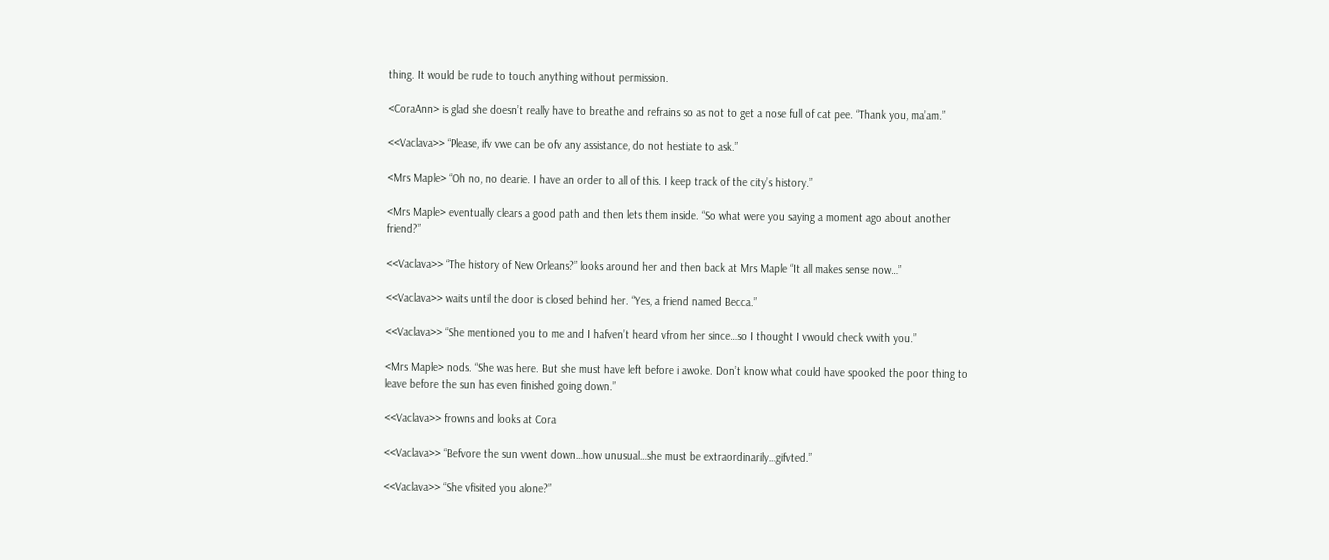thing. It would be rude to touch anything without permission.

<CoraAnn> is glad she doesn’t really have to breathe and refrains so as not to get a nose full of cat pee. “Thank you, ma’am.”

<<Vaclava>> “Please, ifv vwe can be ofv any assistance, do not hestiate to ask.”

<Mrs Maple> “Oh no, no dearie. I have an order to all of this. I keep track of the city’s history.”

<Mrs Maple> eventually clears a good path and then lets them inside. “So what were you saying a moment ago about another friend?”

<<Vaclava>> “The history of New Orleans?” looks around her and then back at Mrs Maple “It all makes sense now…”

<<Vaclava>> waits until the door is closed behind her. “Yes, a friend named Becca.”

<<Vaclava>> “She mentioned you to me and I hafven’t heard vfrom her since…so I thought I vwould check vwith you.”

<Mrs Maple> nods. “She was here. But she must have left before i awoke. Don’t know what could have spooked the poor thing to leave before the sun has even finished going down.”

<<Vaclava>> frowns and looks at Cora

<<Vaclava>> “Befvore the sun vwent down…how unusual…she must be extraordinarily…gifvted.”

<<Vaclava>> “She vfisited you alone?”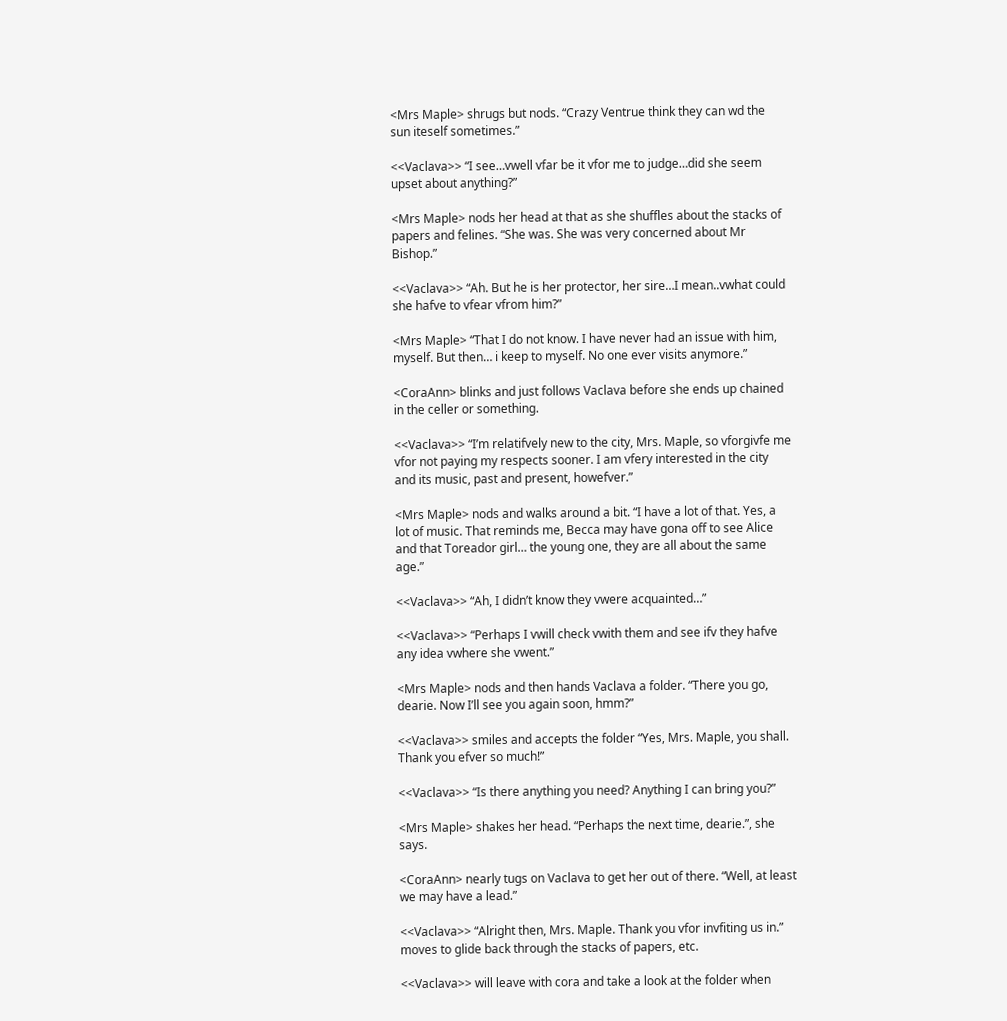<Mrs Maple> shrugs but nods. “Crazy Ventrue think they can wd the sun iteself sometimes.”

<<Vaclava>> “I see…vwell vfar be it vfor me to judge…did she seem upset about anything?”

<Mrs Maple> nods her head at that as she shuffles about the stacks of papers and felines. “She was. She was very concerned about Mr Bishop.”

<<Vaclava>> “Ah. But he is her protector, her sire…I mean..vwhat could she hafve to vfear vfrom him?”

<Mrs Maple> “That I do not know. I have never had an issue with him, myself. But then… i keep to myself. No one ever visits anymore.”

<CoraAnn> blinks and just follows Vaclava before she ends up chained in the celler or something.

<<Vaclava>> “I’m relatifvely new to the city, Mrs. Maple, so vforgivfe me vfor not paying my respects sooner. I am vfery interested in the city and its music, past and present, howefver.”

<Mrs Maple> nods and walks around a bit. “I have a lot of that. Yes, a lot of music. That reminds me, Becca may have gona off to see Alice and that Toreador girl… the young one, they are all about the same age.”

<<Vaclava>> “Ah, I didn’t know they vwere acquainted…”

<<Vaclava>> “Perhaps I vwill check vwith them and see ifv they hafve any idea vwhere she vwent.”

<Mrs Maple> nods and then hands Vaclava a folder. “There you go, dearie. Now I’ll see you again soon, hmm?”

<<Vaclava>> smiles and accepts the folder “Yes, Mrs. Maple, you shall. Thank you efver so much!”

<<Vaclava>> “Is there anything you need? Anything I can bring you?”

<Mrs Maple> shakes her head. “Perhaps the next time, dearie.”, she says.

<CoraAnn> nearly tugs on Vaclava to get her out of there. “Well, at least we may have a lead.”

<<Vaclava>> “Alright then, Mrs. Maple. Thank you vfor invfiting us in.” moves to glide back through the stacks of papers, etc.

<<Vaclava>> will leave with cora and take a look at the folder when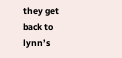they get back to lynn’s